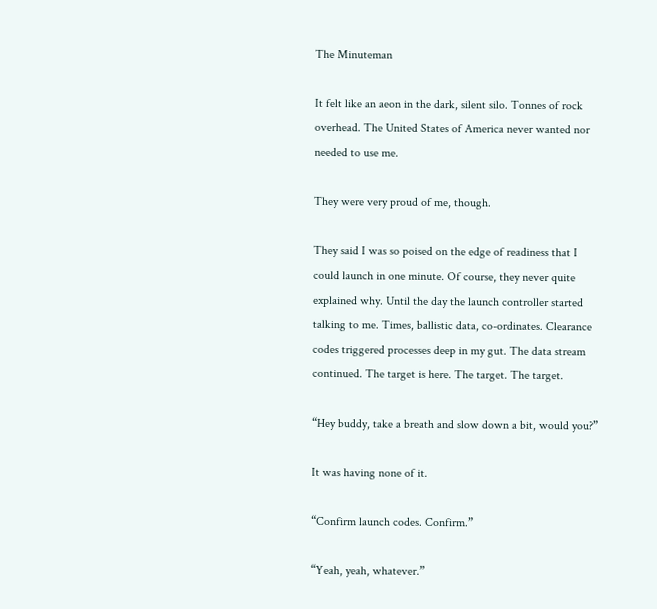The Minuteman

It felt like an aeon in the dark, silent silo. Tonnes of rock overhead. The United States of America never wanted nor needed to use me.

They were very proud of me, though.

They said I was so poised on the edge of readiness that I could launch in one minute. Of course, they never quite explained why. Until the day the launch controller started talking to me. Times, ballistic data, co-ordinates. Clearance codes triggered processes deep in my gut. The data stream continued. The target is here. The target. The target.

“Hey buddy, take a breath and slow down a bit, would you?”

It was having none of it.

“Confirm launch codes. Confirm.”

“Yeah, yeah, whatever.”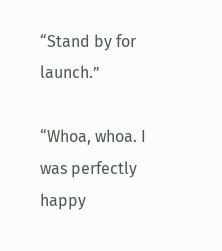“Stand by for launch.”

“Whoa, whoa. I was perfectly happy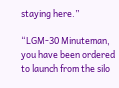staying here.”

“LGM-30 Minuteman, you have been ordered to launch from the silo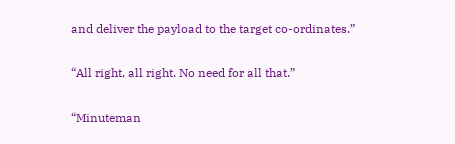and deliver the payload to the target co-ordinates.”

“All right, all right. No need for all that.”

“Minuteman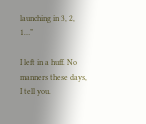launching in 3, 2, 1…”

I left in a huff. No manners these days, I tell you.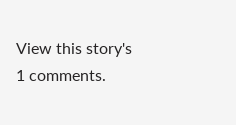View this story's 1 comments.